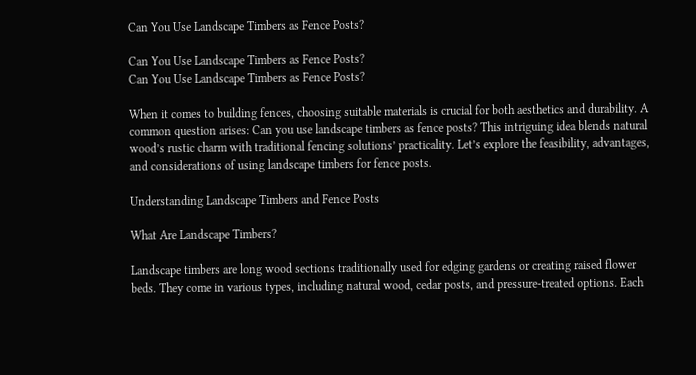Can You Use Landscape Timbers as Fence Posts?

Can You Use Landscape Timbers as Fence Posts?
Can You Use Landscape Timbers as Fence Posts?

When it comes to building fences, choosing suitable materials is crucial for both aesthetics and durability. A common question arises: Can you use landscape timbers as fence posts? This intriguing idea blends natural wood’s rustic charm with traditional fencing solutions’ practicality. Let’s explore the feasibility, advantages, and considerations of using landscape timbers for fence posts.

Understanding Landscape Timbers and Fence Posts

What Are Landscape Timbers?

Landscape timbers are long wood sections traditionally used for edging gardens or creating raised flower beds. They come in various types, including natural wood, cedar posts, and pressure-treated options. Each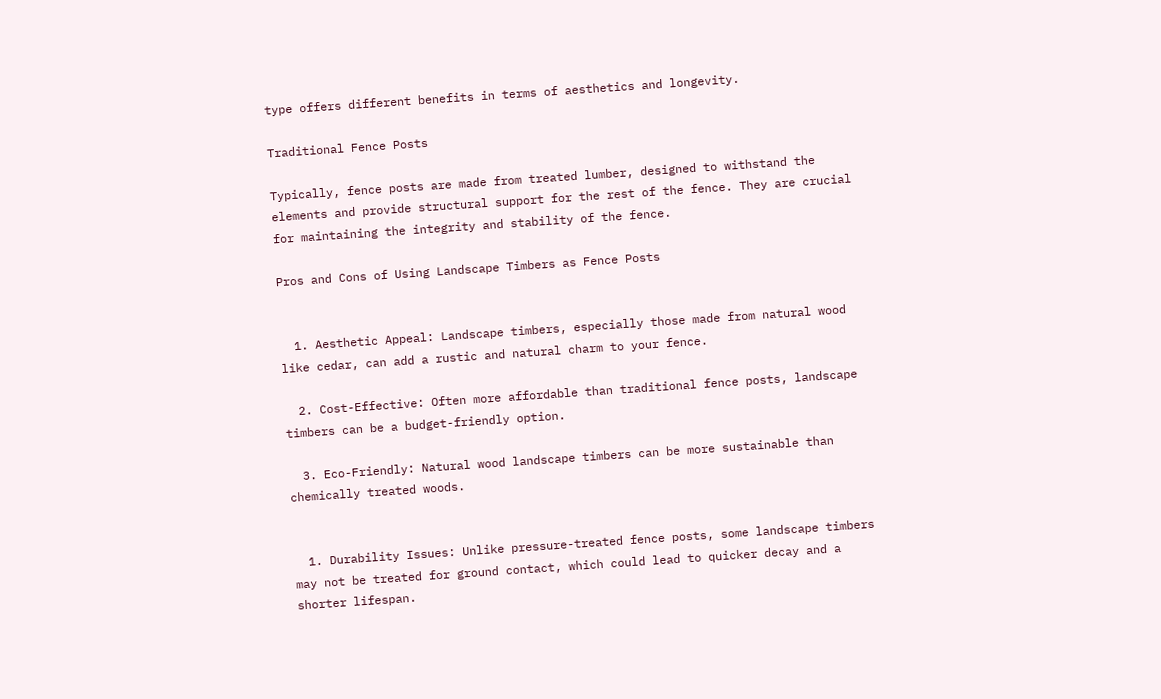type offers different benefits in terms of aesthetics and longevity.

Traditional Fence Posts

Typically, fence posts are made from treated lumber, designed to withstand the elements and provide structural support for the rest of the fence. They are crucial for maintaining the integrity and stability of the fence.

Pros and Cons of Using Landscape Timbers as Fence Posts


  1. Aesthetic Appeal: Landscape timbers, especially those made from natural wood like cedar, can add a rustic and natural charm to your fence.

  2. Cost-Effective: Often more affordable than traditional fence posts, landscape timbers can be a budget-friendly option.

  3. Eco-Friendly: Natural wood landscape timbers can be more sustainable than chemically treated woods.


  1. Durability Issues: Unlike pressure-treated fence posts, some landscape timbers may not be treated for ground contact, which could lead to quicker decay and a shorter lifespan.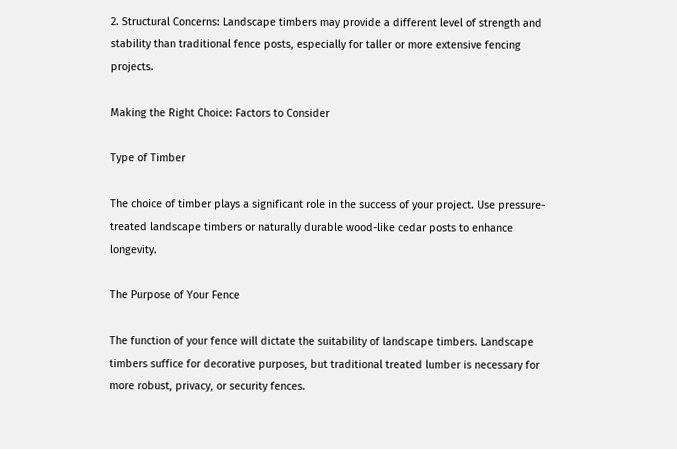2. Structural Concerns: Landscape timbers may provide a different level of strength and stability than traditional fence posts, especially for taller or more extensive fencing projects.

Making the Right Choice: Factors to Consider

Type of Timber

The choice of timber plays a significant role in the success of your project. Use pressure-treated landscape timbers or naturally durable wood-like cedar posts to enhance longevity.

The Purpose of Your Fence

The function of your fence will dictate the suitability of landscape timbers. Landscape timbers suffice for decorative purposes, but traditional treated lumber is necessary for more robust, privacy, or security fences.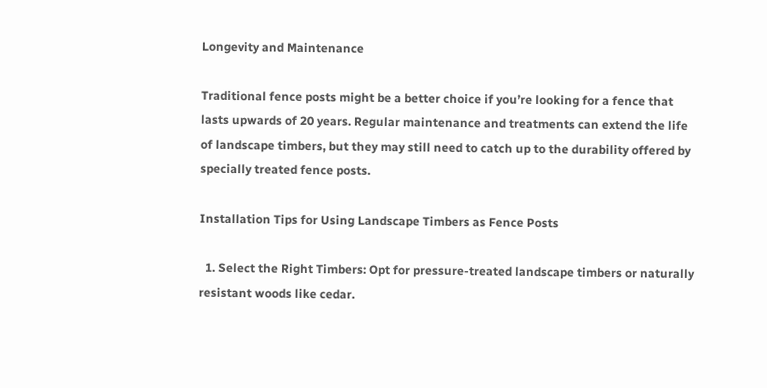Longevity and Maintenance

Traditional fence posts might be a better choice if you’re looking for a fence that lasts upwards of 20 years. Regular maintenance and treatments can extend the life of landscape timbers, but they may still need to catch up to the durability offered by specially treated fence posts.

Installation Tips for Using Landscape Timbers as Fence Posts

  1. Select the Right Timbers: Opt for pressure-treated landscape timbers or naturally resistant woods like cedar.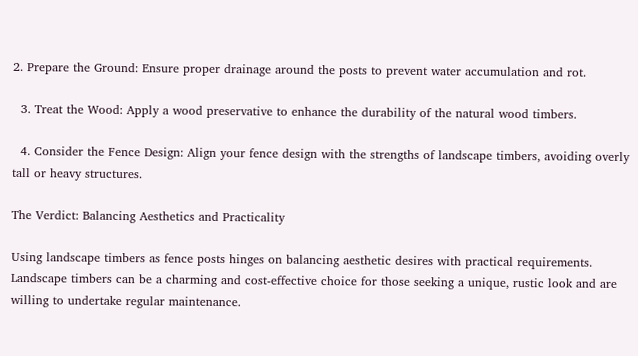2. Prepare the Ground: Ensure proper drainage around the posts to prevent water accumulation and rot.

  3. Treat the Wood: Apply a wood preservative to enhance the durability of the natural wood timbers.

  4. Consider the Fence Design: Align your fence design with the strengths of landscape timbers, avoiding overly tall or heavy structures.

The Verdict: Balancing Aesthetics and Practicality

Using landscape timbers as fence posts hinges on balancing aesthetic desires with practical requirements. Landscape timbers can be a charming and cost-effective choice for those seeking a unique, rustic look and are willing to undertake regular maintenance.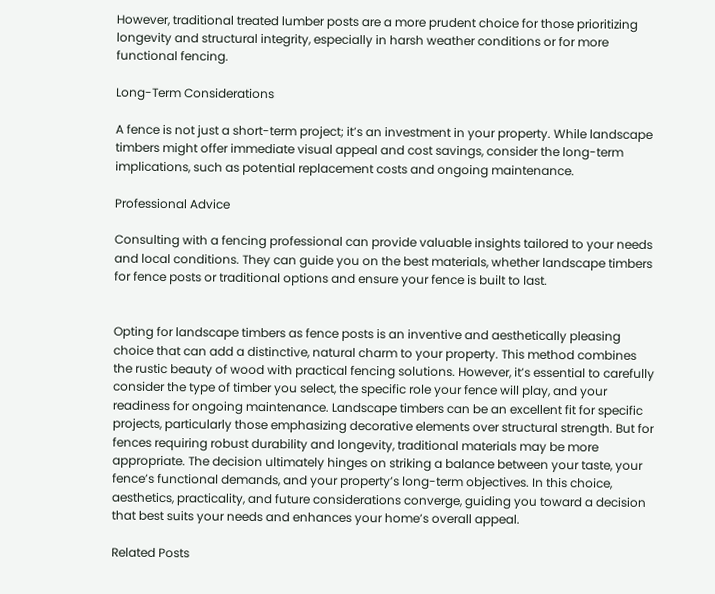However, traditional treated lumber posts are a more prudent choice for those prioritizing longevity and structural integrity, especially in harsh weather conditions or for more functional fencing.

Long-Term Considerations

A fence is not just a short-term project; it’s an investment in your property. While landscape timbers might offer immediate visual appeal and cost savings, consider the long-term implications, such as potential replacement costs and ongoing maintenance.

Professional Advice

Consulting with a fencing professional can provide valuable insights tailored to your needs and local conditions. They can guide you on the best materials, whether landscape timbers for fence posts or traditional options and ensure your fence is built to last.


Opting for landscape timbers as fence posts is an inventive and aesthetically pleasing choice that can add a distinctive, natural charm to your property. This method combines the rustic beauty of wood with practical fencing solutions. However, it’s essential to carefully consider the type of timber you select, the specific role your fence will play, and your readiness for ongoing maintenance. Landscape timbers can be an excellent fit for specific projects, particularly those emphasizing decorative elements over structural strength. But for fences requiring robust durability and longevity, traditional materials may be more appropriate. The decision ultimately hinges on striking a balance between your taste, your fence’s functional demands, and your property’s long-term objectives. In this choice, aesthetics, practicality, and future considerations converge, guiding you toward a decision that best suits your needs and enhances your home’s overall appeal.

Related Posts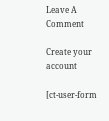Leave A Comment

Create your account

[ct-user-form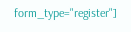form_type="register"]